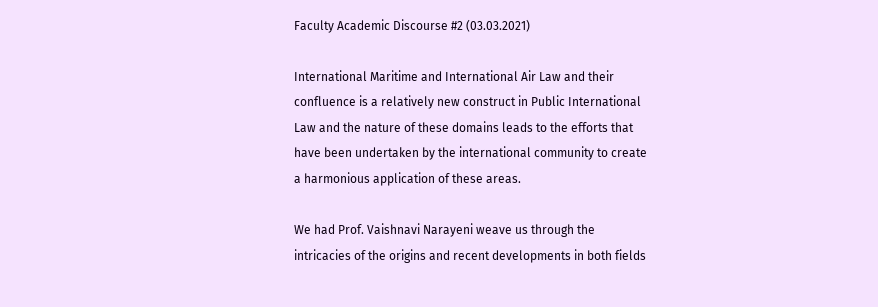Faculty Academic Discourse #2 (03.03.2021)

International Maritime and International Air Law and their confluence is a relatively new construct in Public International Law and the nature of these domains leads to the efforts that have been undertaken by the international community to create a harmonious application of these areas.

We had Prof. Vaishnavi Narayeni weave us through the intricacies of the origins and recent developments in both fields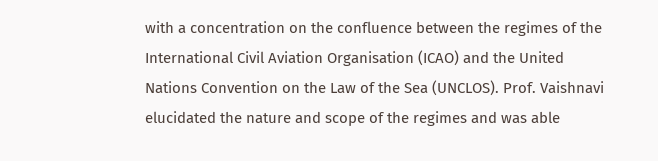with a concentration on the confluence between the regimes of the International Civil Aviation Organisation (ICAO) and the United Nations Convention on the Law of the Sea (UNCLOS). Prof. Vaishnavi elucidated the nature and scope of the regimes and was able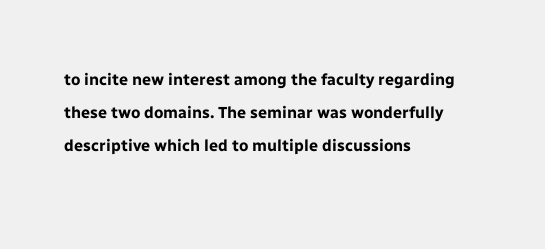to incite new interest among the faculty regarding these two domains. The seminar was wonderfully descriptive which led to multiple discussions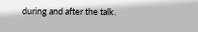during and after the talk.